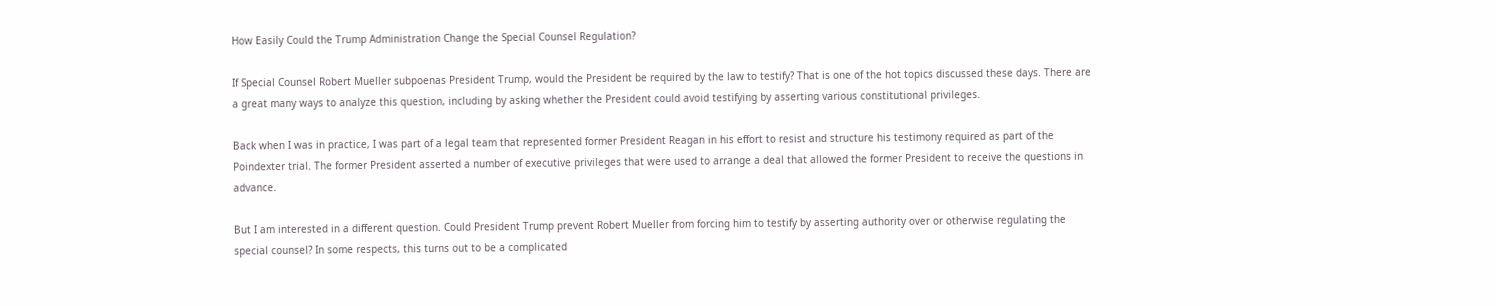How Easily Could the Trump Administration Change the Special Counsel Regulation?

If Special Counsel Robert Mueller subpoenas President Trump, would the President be required by the law to testify? That is one of the hot topics discussed these days. There are a great many ways to analyze this question, including by asking whether the President could avoid testifying by asserting various constitutional privileges.

Back when I was in practice, I was part of a legal team that represented former President Reagan in his effort to resist and structure his testimony required as part of the Poindexter trial. The former President asserted a number of executive privileges that were used to arrange a deal that allowed the former President to receive the questions in advance.

But I am interested in a different question. Could President Trump prevent Robert Mueller from forcing him to testify by asserting authority over or otherwise regulating the special counsel? In some respects, this turns out to be a complicated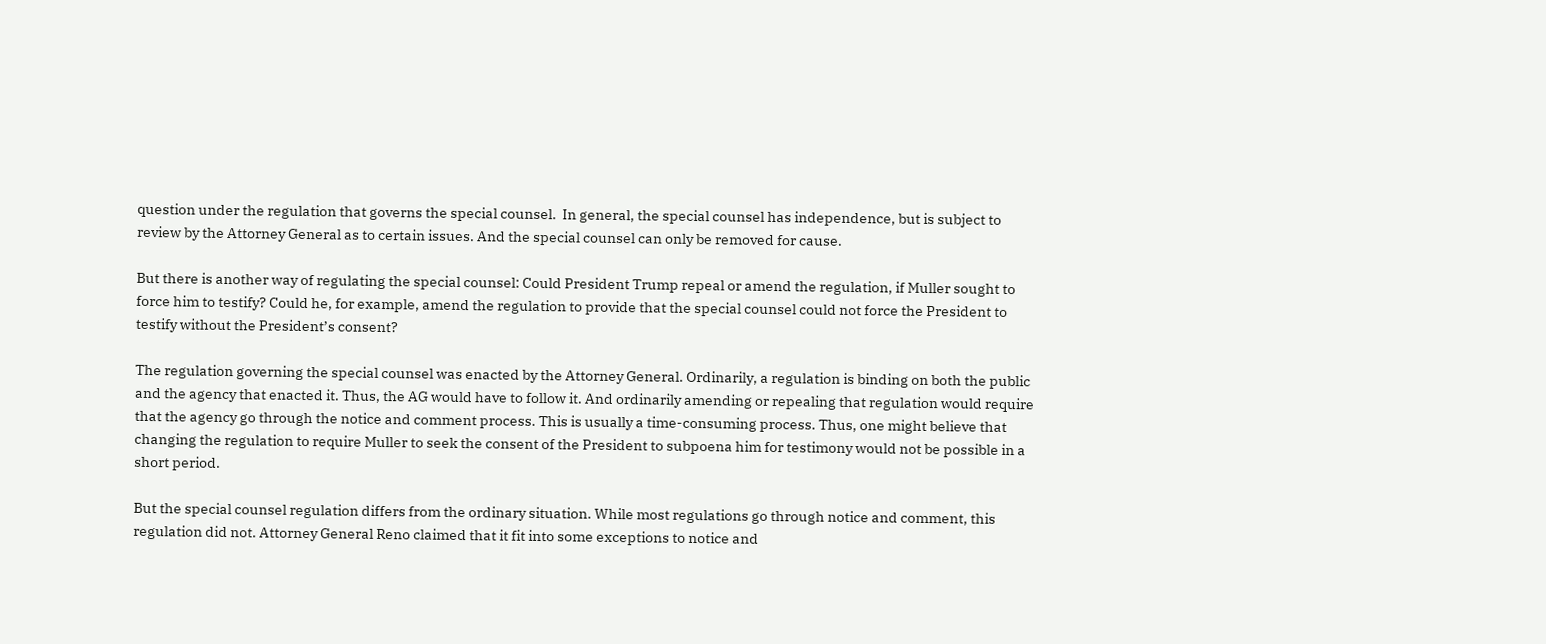question under the regulation that governs the special counsel.  In general, the special counsel has independence, but is subject to review by the Attorney General as to certain issues. And the special counsel can only be removed for cause.

But there is another way of regulating the special counsel: Could President Trump repeal or amend the regulation, if Muller sought to force him to testify? Could he, for example, amend the regulation to provide that the special counsel could not force the President to testify without the President’s consent?

The regulation governing the special counsel was enacted by the Attorney General. Ordinarily, a regulation is binding on both the public and the agency that enacted it. Thus, the AG would have to follow it. And ordinarily amending or repealing that regulation would require that the agency go through the notice and comment process. This is usually a time-consuming process. Thus, one might believe that changing the regulation to require Muller to seek the consent of the President to subpoena him for testimony would not be possible in a short period.

But the special counsel regulation differs from the ordinary situation. While most regulations go through notice and comment, this regulation did not. Attorney General Reno claimed that it fit into some exceptions to notice and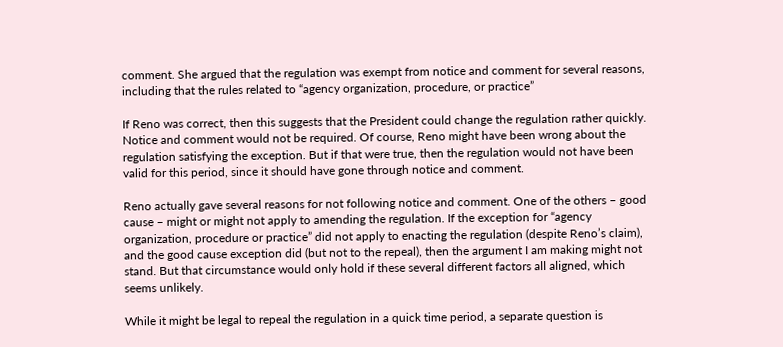comment. She argued that the regulation was exempt from notice and comment for several reasons, including that the rules related to “agency organization, procedure, or practice”

If Reno was correct, then this suggests that the President could change the regulation rather quickly. Notice and comment would not be required. Of course, Reno might have been wrong about the regulation satisfying the exception. But if that were true, then the regulation would not have been valid for this period, since it should have gone through notice and comment.

Reno actually gave several reasons for not following notice and comment. One of the others – good cause – might or might not apply to amending the regulation. If the exception for “agency organization, procedure or practice” did not apply to enacting the regulation (despite Reno’s claim), and the good cause exception did (but not to the repeal), then the argument I am making might not stand. But that circumstance would only hold if these several different factors all aligned, which seems unlikely.

While it might be legal to repeal the regulation in a quick time period, a separate question is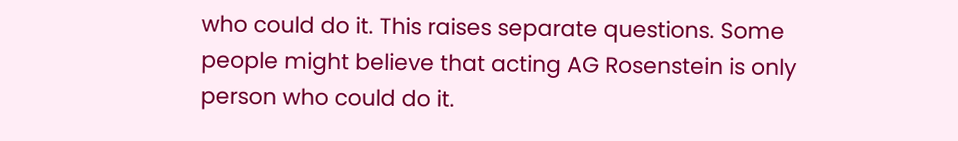who could do it. This raises separate questions. Some people might believe that acting AG Rosenstein is only person who could do it.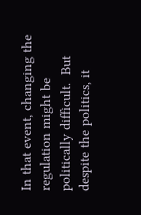In that event, changing the regulation might be politically difficult.  But despite the politics, it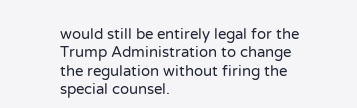would still be entirely legal for the Trump Administration to change the regulation without firing the special counsel.